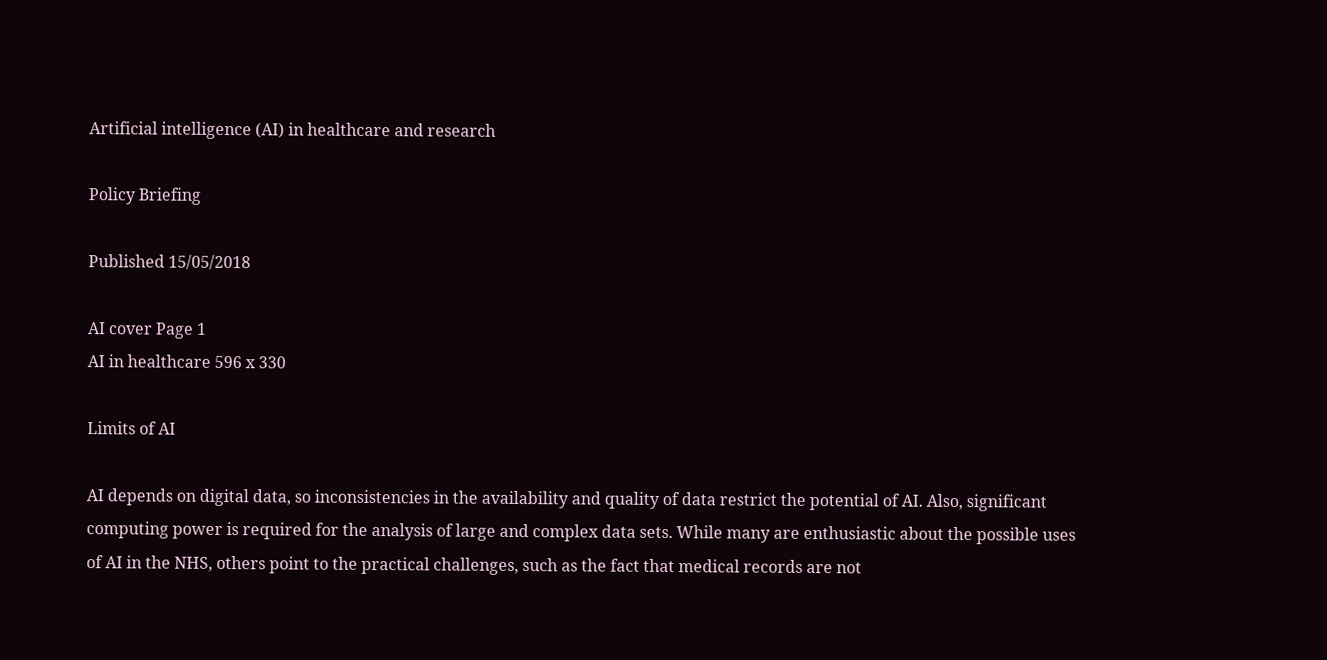Artificial intelligence (AI) in healthcare and research

Policy Briefing

Published 15/05/2018

AI cover Page 1
AI in healthcare 596 x 330

Limits of AI

AI depends on digital data, so inconsistencies in the availability and quality of data restrict the potential of AI. Also, significant computing power is required for the analysis of large and complex data sets. While many are enthusiastic about the possible uses of AI in the NHS, others point to the practical challenges, such as the fact that medical records are not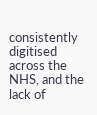consistently digitised across the NHS, and the lack of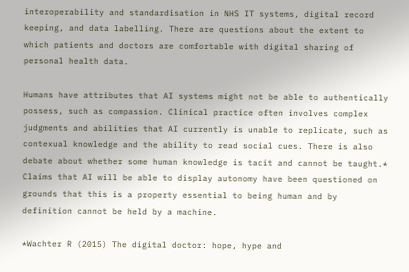interoperability and standardisation in NHS IT systems, digital record keeping, and data labelling. There are questions about the extent to which patients and doctors are comfortable with digital sharing of personal health data.

Humans have attributes that AI systems might not be able to authentically possess, such as compassion. Clinical practice often involves complex judgments and abilities that AI currently is unable to replicate, such as contexual knowledge and the ability to read social cues. There is also debate about whether some human knowledge is tacit and cannot be taught.* Claims that AI will be able to display autonomy have been questioned on grounds that this is a property essential to being human and by definition cannot be held by a machine.

*Wachter R (2015) The digital doctor: hope, hype and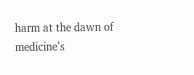harm at the dawn of medicine’s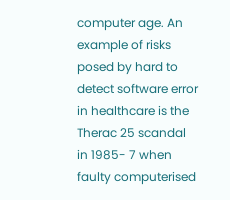computer age. An example of risks posed by hard to detect software error in healthcare is the Therac 25 scandal in 1985- 7 when faulty computerised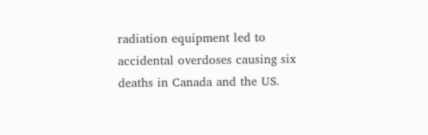radiation equipment led to accidental overdoses causing six deaths in Canada and the US.